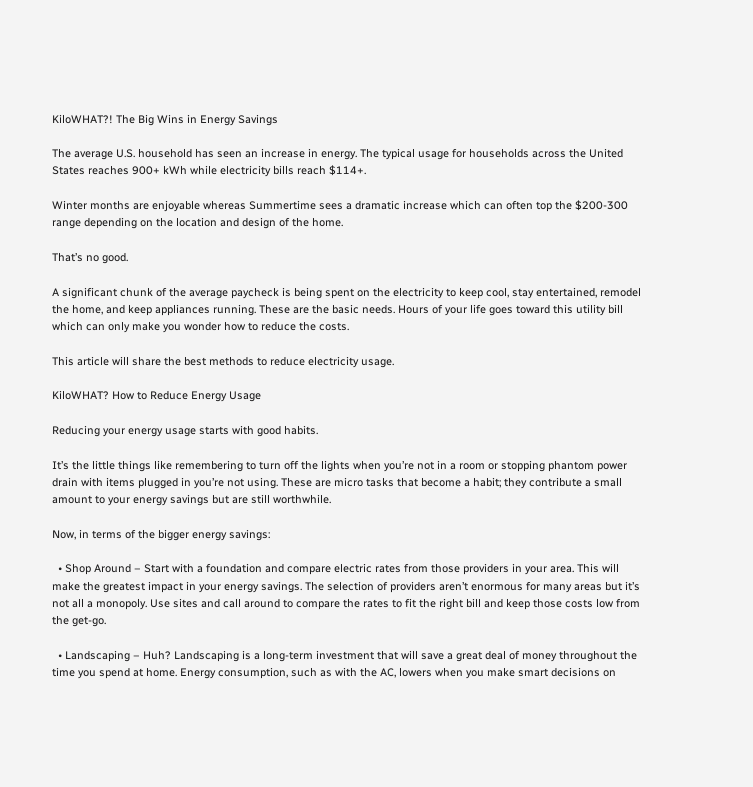KiloWHAT?! The Big Wins in Energy Savings

The average U.S. household has seen an increase in energy. The typical usage for households across the United States reaches 900+ kWh while electricity bills reach $114+.

Winter months are enjoyable whereas Summertime sees a dramatic increase which can often top the $200-300 range depending on the location and design of the home.

That’s no good.

A significant chunk of the average paycheck is being spent on the electricity to keep cool, stay entertained, remodel the home, and keep appliances running. These are the basic needs. Hours of your life goes toward this utility bill which can only make you wonder how to reduce the costs.

This article will share the best methods to reduce electricity usage.

KiloWHAT? How to Reduce Energy Usage

Reducing your energy usage starts with good habits.

It’s the little things like remembering to turn off the lights when you’re not in a room or stopping phantom power drain with items plugged in you’re not using. These are micro tasks that become a habit; they contribute a small amount to your energy savings but are still worthwhile.

Now, in terms of the bigger energy savings:

  • Shop Around – Start with a foundation and compare electric rates from those providers in your area. This will make the greatest impact in your energy savings. The selection of providers aren’t enormous for many areas but it’s not all a monopoly. Use sites and call around to compare the rates to fit the right bill and keep those costs low from the get-go.

  • Landscaping – Huh? Landscaping is a long-term investment that will save a great deal of money throughout the time you spend at home. Energy consumption, such as with the AC, lowers when you make smart decisions on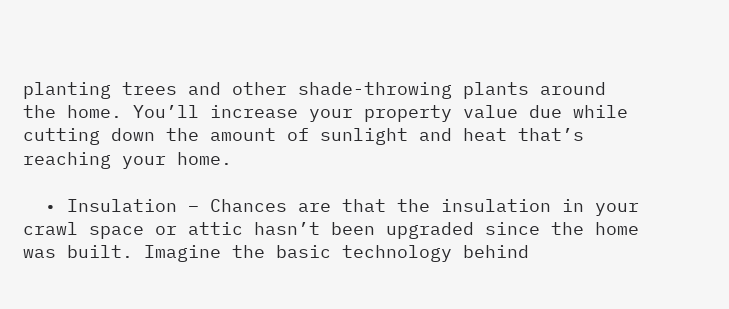planting trees and other shade-throwing plants around the home. You’ll increase your property value due while cutting down the amount of sunlight and heat that’s reaching your home.

  • Insulation – Chances are that the insulation in your crawl space or attic hasn’t been upgraded since the home was built. Imagine the basic technology behind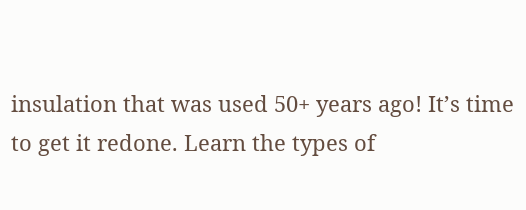insulation that was used 50+ years ago! It’s time to get it redone. Learn the types of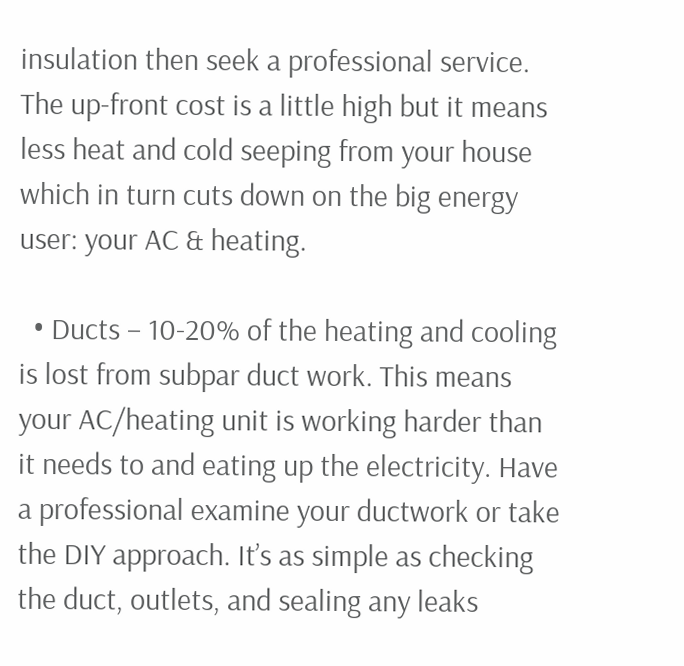insulation then seek a professional service. The up-front cost is a little high but it means less heat and cold seeping from your house which in turn cuts down on the big energy user: your AC & heating.

  • Ducts – 10-20% of the heating and cooling is lost from subpar duct work. This means your AC/heating unit is working harder than it needs to and eating up the electricity. Have a professional examine your ductwork or take the DIY approach. It’s as simple as checking the duct, outlets, and sealing any leaks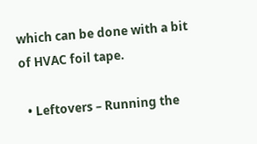which can be done with a bit of HVAC foil tape.

  • Leftovers – Running the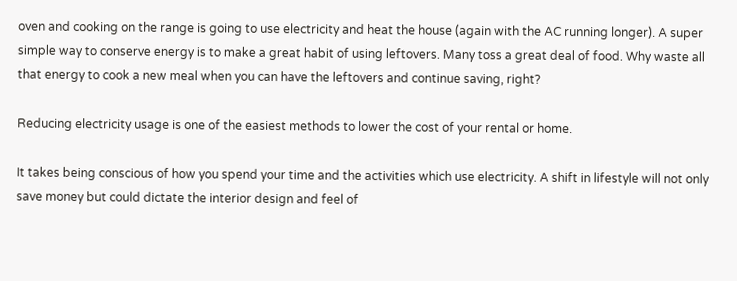oven and cooking on the range is going to use electricity and heat the house (again with the AC running longer). A super simple way to conserve energy is to make a great habit of using leftovers. Many toss a great deal of food. Why waste all that energy to cook a new meal when you can have the leftovers and continue saving, right?

Reducing electricity usage is one of the easiest methods to lower the cost of your rental or home.

It takes being conscious of how you spend your time and the activities which use electricity. A shift in lifestyle will not only save money but could dictate the interior design and feel of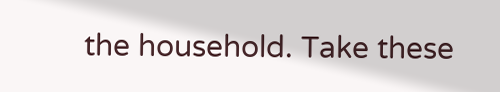the household. Take these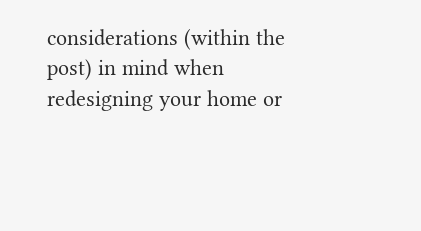considerations (within the post) in mind when redesigning your home or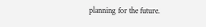planning for the future.